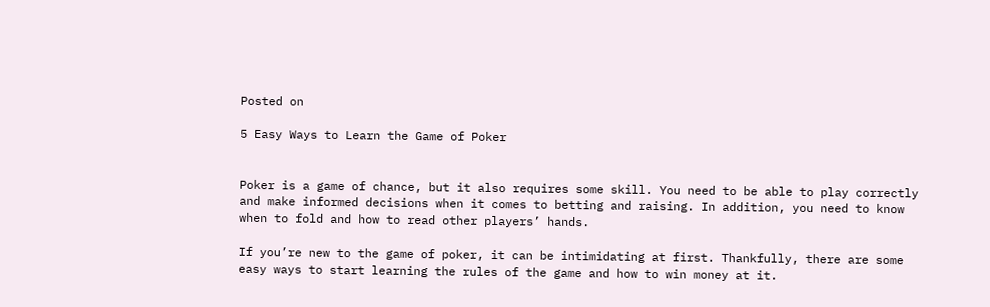Posted on

5 Easy Ways to Learn the Game of Poker


Poker is a game of chance, but it also requires some skill. You need to be able to play correctly and make informed decisions when it comes to betting and raising. In addition, you need to know when to fold and how to read other players’ hands.

If you’re new to the game of poker, it can be intimidating at first. Thankfully, there are some easy ways to start learning the rules of the game and how to win money at it.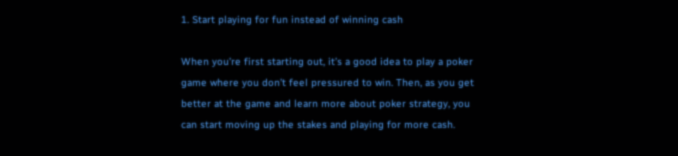1. Start playing for fun instead of winning cash

When you’re first starting out, it’s a good idea to play a poker game where you don’t feel pressured to win. Then, as you get better at the game and learn more about poker strategy, you can start moving up the stakes and playing for more cash.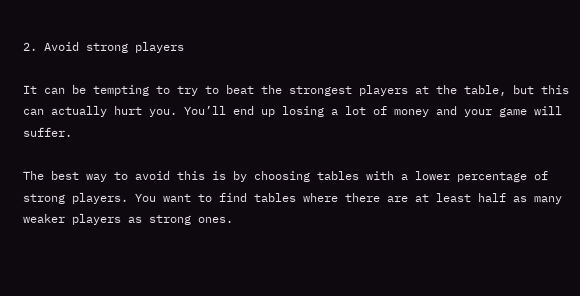2. Avoid strong players

It can be tempting to try to beat the strongest players at the table, but this can actually hurt you. You’ll end up losing a lot of money and your game will suffer.

The best way to avoid this is by choosing tables with a lower percentage of strong players. You want to find tables where there are at least half as many weaker players as strong ones.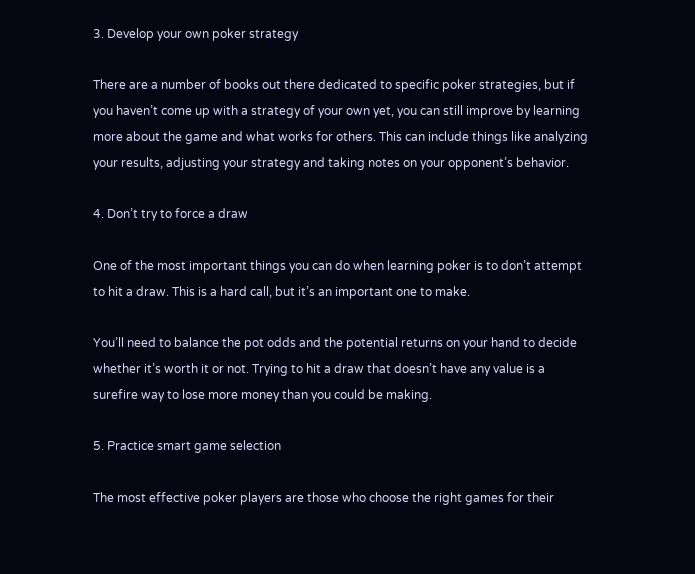3. Develop your own poker strategy

There are a number of books out there dedicated to specific poker strategies, but if you haven’t come up with a strategy of your own yet, you can still improve by learning more about the game and what works for others. This can include things like analyzing your results, adjusting your strategy and taking notes on your opponent’s behavior.

4. Don’t try to force a draw

One of the most important things you can do when learning poker is to don’t attempt to hit a draw. This is a hard call, but it’s an important one to make.

You’ll need to balance the pot odds and the potential returns on your hand to decide whether it’s worth it or not. Trying to hit a draw that doesn’t have any value is a surefire way to lose more money than you could be making.

5. Practice smart game selection

The most effective poker players are those who choose the right games for their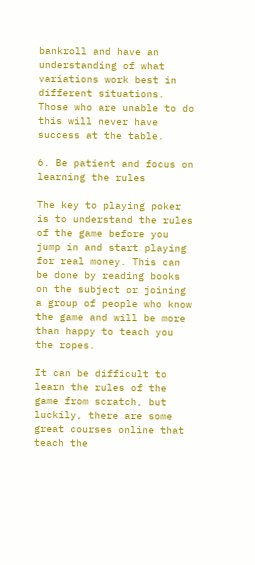bankroll and have an understanding of what variations work best in different situations. Those who are unable to do this will never have success at the table.

6. Be patient and focus on learning the rules

The key to playing poker is to understand the rules of the game before you jump in and start playing for real money. This can be done by reading books on the subject or joining a group of people who know the game and will be more than happy to teach you the ropes.

It can be difficult to learn the rules of the game from scratch, but luckily, there are some great courses online that teach the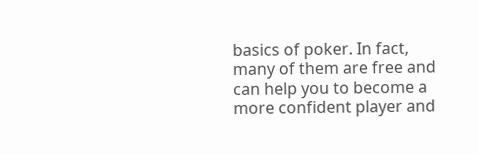basics of poker. In fact, many of them are free and can help you to become a more confident player and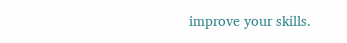improve your skills.